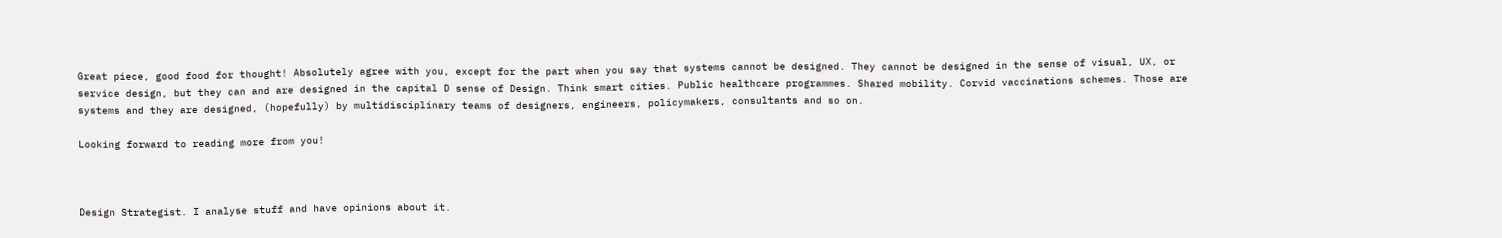Great piece, good food for thought! Absolutely agree with you, except for the part when you say that systems cannot be designed. They cannot be designed in the sense of visual, UX, or service design, but they can and are designed in the capital D sense of Design. Think smart cities. Public healthcare programmes. Shared mobility. Corvid vaccinations schemes. Those are systems and they are designed, (hopefully) by multidisciplinary teams of designers, engineers, policymakers, consultants and so on.

Looking forward to reading more from you!



Design Strategist. I analyse stuff and have opinions about it.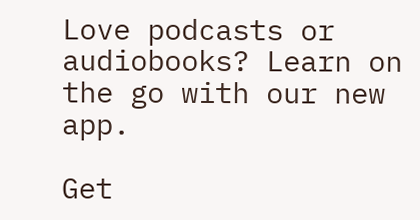Love podcasts or audiobooks? Learn on the go with our new app.

Get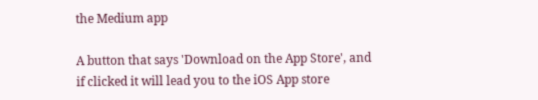the Medium app

A button that says 'Download on the App Store', and if clicked it will lead you to the iOS App store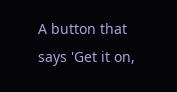A button that says 'Get it on,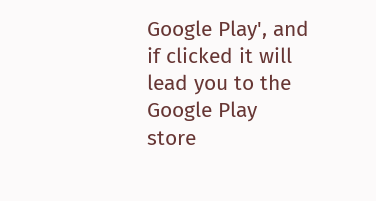Google Play', and if clicked it will lead you to the Google Play store